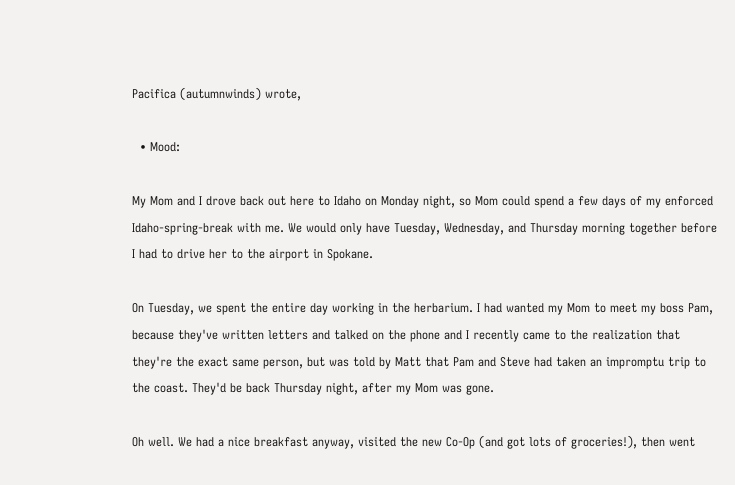Pacifica (autumnwinds) wrote,

  • Mood:

My Mom and I drove back out here to Idaho on Monday night, so Mom could spend a few days of my enforced Idaho-spring-break with me. We would only have Tuesday, Wednesday, and Thursday morning together before I had to drive her to the airport in Spokane.

On Tuesday, we spent the entire day working in the herbarium. I had wanted my Mom to meet my boss Pam, because they've written letters and talked on the phone and I recently came to the realization that they're the exact same person, but was told by Matt that Pam and Steve had taken an impromptu trip to the coast. They'd be back Thursday night, after my Mom was gone.

Oh well. We had a nice breakfast anyway, visited the new Co-Op (and got lots of groceries!), then went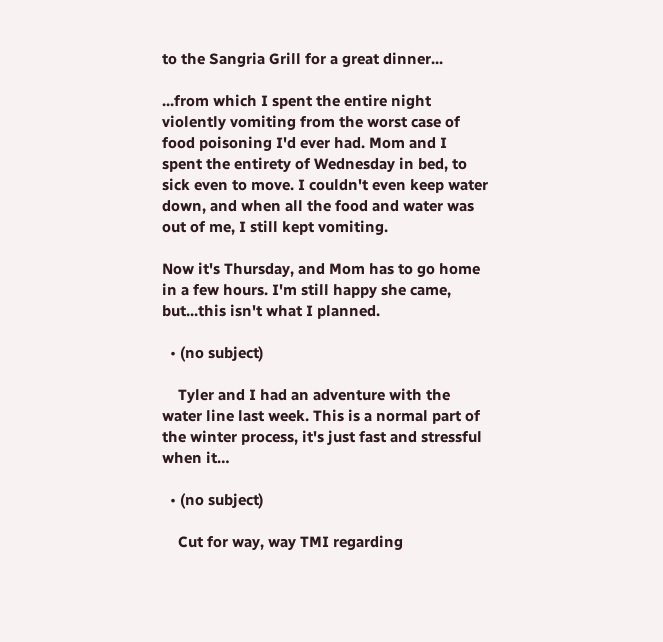to the Sangria Grill for a great dinner...

...from which I spent the entire night violently vomiting from the worst case of food poisoning I'd ever had. Mom and I spent the entirety of Wednesday in bed, to sick even to move. I couldn't even keep water down, and when all the food and water was out of me, I still kept vomiting.

Now it's Thursday, and Mom has to go home in a few hours. I'm still happy she came, but...this isn't what I planned.

  • (no subject)

    Tyler and I had an adventure with the water line last week. This is a normal part of the winter process, it's just fast and stressful when it…

  • (no subject)

    Cut for way, way TMI regarding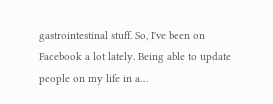gastrointestinal stuff. So, I've been on Facebook a lot lately. Being able to update people on my life in a…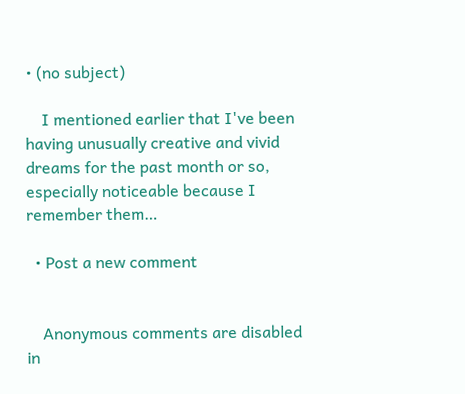• (no subject)

    I mentioned earlier that I've been having unusually creative and vivid dreams for the past month or so, especially noticeable because I remember them…

  • Post a new comment


    Anonymous comments are disabled in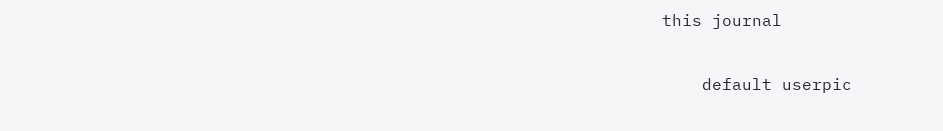this journal

    default userpic